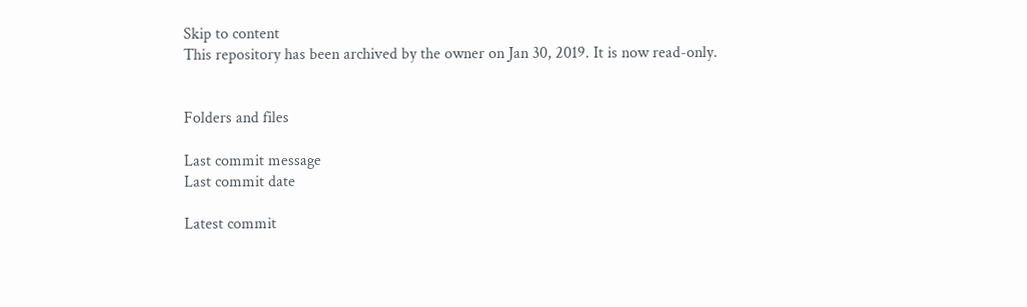Skip to content
This repository has been archived by the owner on Jan 30, 2019. It is now read-only.


Folders and files

Last commit message
Last commit date

Latest commit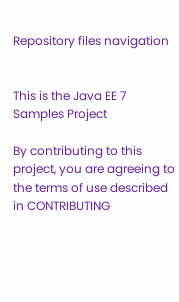Repository files navigation


This is the Java EE 7 Samples Project

By contributing to this project, you are agreeing to the terms of use described in CONTRIBUTING